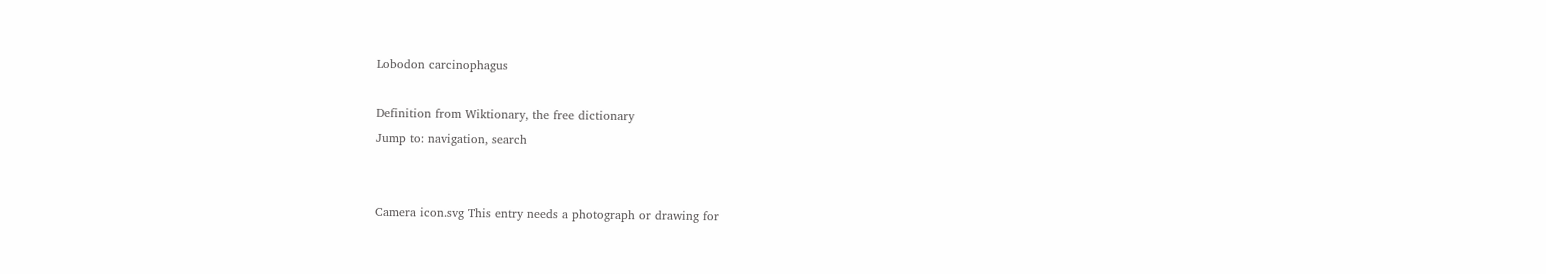Lobodon carcinophagus

Definition from Wiktionary, the free dictionary
Jump to: navigation, search


Camera icon.svg This entry needs a photograph or drawing for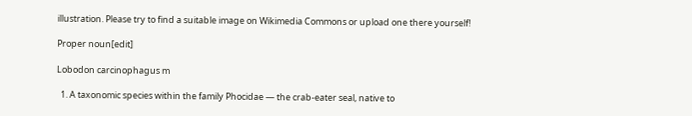illustration. Please try to find a suitable image on Wikimedia Commons or upload one there yourself!

Proper noun[edit]

Lobodon carcinophagus m

  1. A taxonomic species within the family Phocidae — the crab-eater seal, native to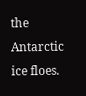the Antarctic ice floes.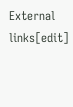External links[edit]